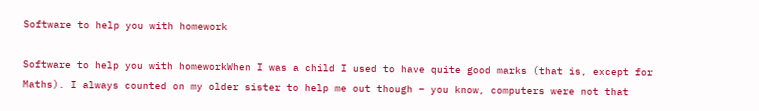Software to help you with homework

Software to help you with homeworkWhen I was a child I used to have quite good marks (that is, except for Maths). I always counted on my older sister to help me out though – you know, computers were not that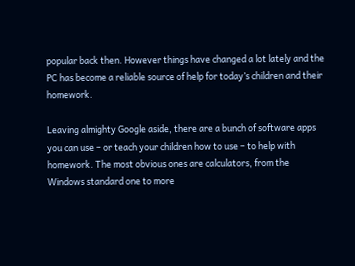popular back then. However things have changed a lot lately and the PC has become a reliable source of help for today’s children and their homework.

Leaving almighty Google aside, there are a bunch of software apps you can use – or teach your children how to use – to help with homework. The most obvious ones are calculators, from the Windows standard one to more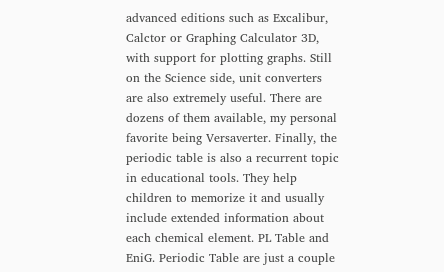advanced editions such as Excalibur, Calctor or Graphing Calculator 3D, with support for plotting graphs. Still on the Science side, unit converters are also extremely useful. There are dozens of them available, my personal favorite being Versaverter. Finally, the periodic table is also a recurrent topic in educational tools. They help children to memorize it and usually include extended information about each chemical element. PL Table and EniG. Periodic Table are just a couple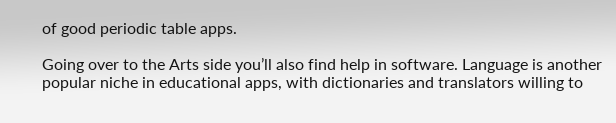of good periodic table apps.

Going over to the Arts side you’ll also find help in software. Language is another popular niche in educational apps, with dictionaries and translators willing to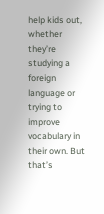help kids out, whether they’re studying a foreign language or trying to improve vocabulary in their own. But that’s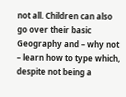not all. Children can also go over their basic Geography and – why not – learn how to type which, despite not being a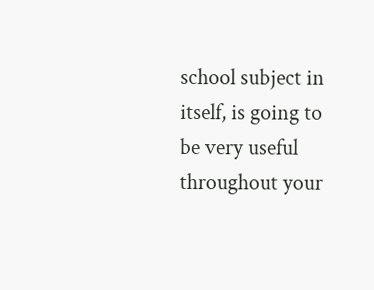school subject in itself, is going to be very useful throughout your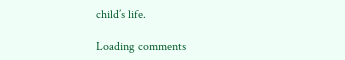child’s life.

Loading comments